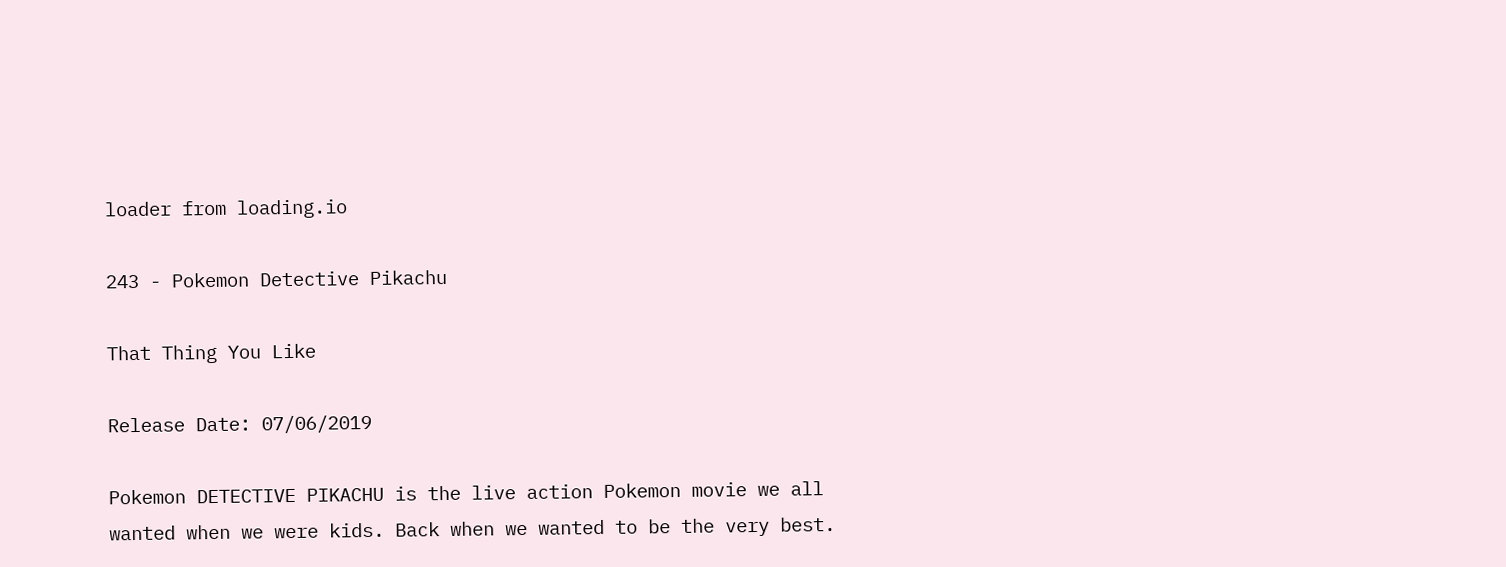loader from loading.io

243 - Pokemon Detective Pikachu

That Thing You Like

Release Date: 07/06/2019

Pokemon DETECTIVE PIKACHU is the live action Pokemon movie we all wanted when we were kids. Back when we wanted to be the very best.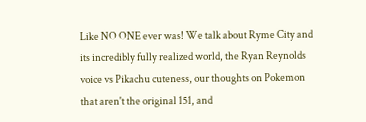Like NO ONE ever was! We talk about Ryme City and its incredibly fully realized world, the Ryan Reynolds voice vs Pikachu cuteness, our thoughts on Pokemon that aren't the original 151, and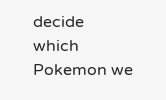decide which Pokemon we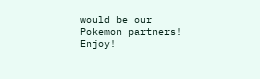would be our Pokemon partners! Enjoy!